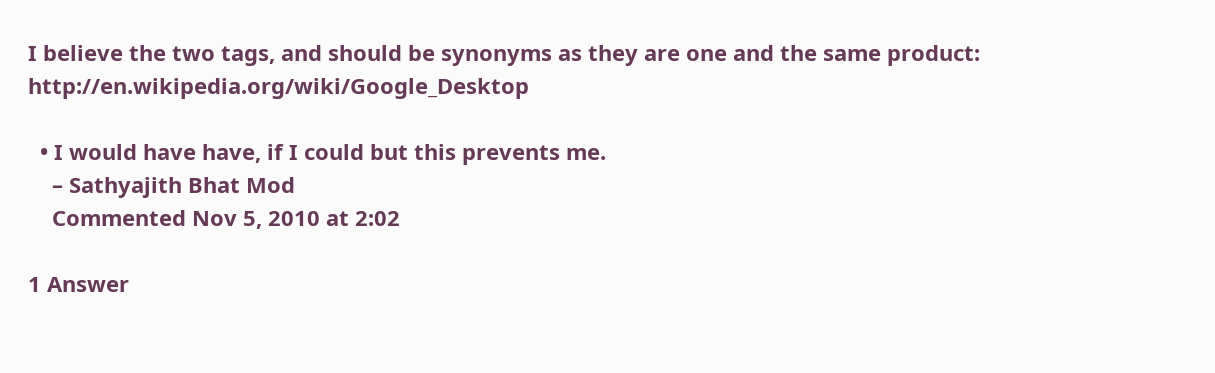I believe the two tags, and should be synonyms as they are one and the same product: http://en.wikipedia.org/wiki/Google_Desktop

  • I would have have, if I could but this prevents me.
    – Sathyajith Bhat Mod
    Commented Nov 5, 2010 at 2:02

1 Answer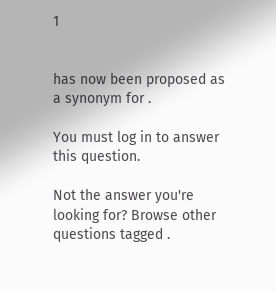1


has now been proposed as a synonym for .

You must log in to answer this question.

Not the answer you're looking for? Browse other questions tagged .